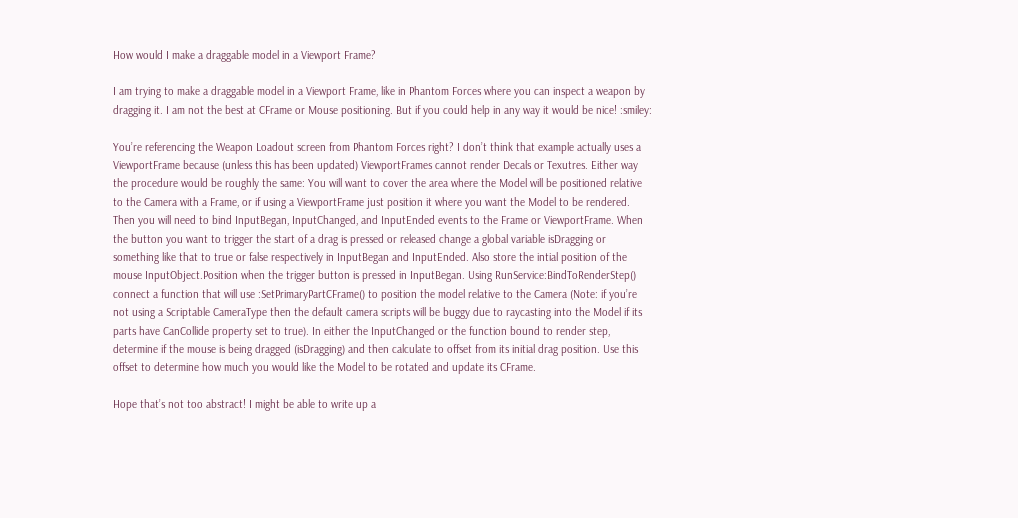How would I make a draggable model in a Viewport Frame?

I am trying to make a draggable model in a Viewport Frame, like in Phantom Forces where you can inspect a weapon by dragging it. I am not the best at CFrame or Mouse positioning. But if you could help in any way it would be nice! :smiley:

You’re referencing the Weapon Loadout screen from Phantom Forces right? I don’t think that example actually uses a ViewportFrame because (unless this has been updated) ViewportFrames cannot render Decals or Texutres. Either way the procedure would be roughly the same: You will want to cover the area where the Model will be positioned relative to the Camera with a Frame, or if using a ViewportFrame just position it where you want the Model to be rendered. Then you will need to bind InputBegan, InputChanged, and InputEnded events to the Frame or ViewportFrame. When the button you want to trigger the start of a drag is pressed or released change a global variable isDragging or something like that to true or false respectively in InputBegan and InputEnded. Also store the intial position of the mouse InputObject.Position when the trigger button is pressed in InputBegan. Using RunService:BindToRenderStep() connect a function that will use :SetPrimaryPartCFrame() to position the model relative to the Camera (Note: if you’re not using a Scriptable CameraType then the default camera scripts will be buggy due to raycasting into the Model if its parts have CanCollide property set to true). In either the InputChanged or the function bound to render step, determine if the mouse is being dragged (isDragging) and then calculate to offset from its initial drag position. Use this offset to determine how much you would like the Model to be rotated and update its CFrame.

Hope that’s not too abstract! I might be able to write up a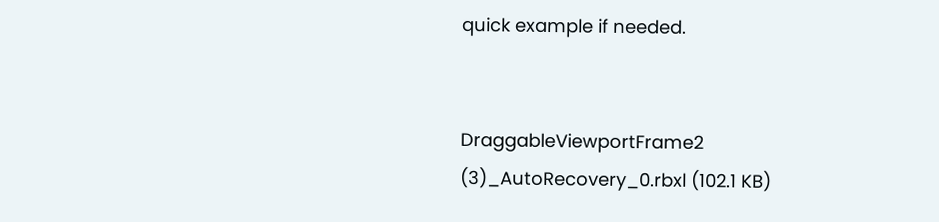quick example if needed.


DraggableViewportFrame2 (3)_AutoRecovery_0.rbxl (102.1 KB)